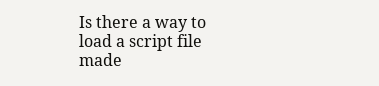Is there a way to load a script file made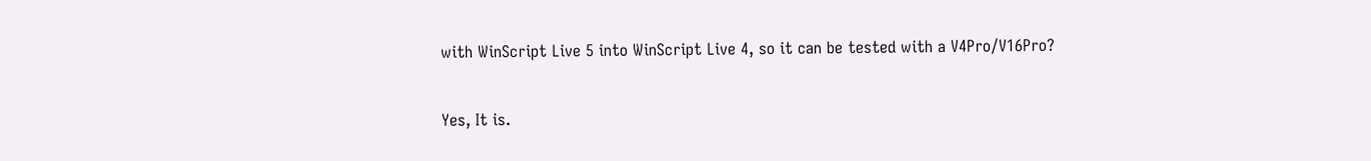with WinScript Live 5 into WinScript Live 4, so it can be tested with a V4Pro/V16Pro?

Yes, It is.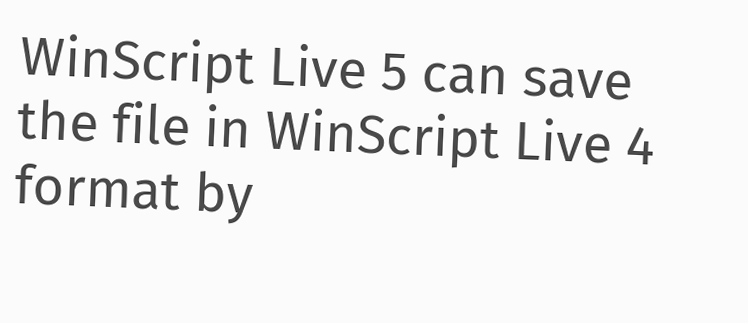WinScript Live 5 can save the file in WinScript Live 4 format by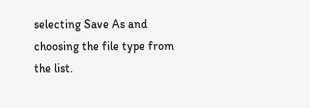selecting Save As and choosing the file type from the list.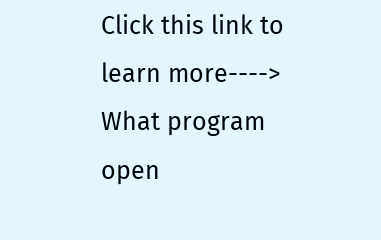Click this link to learn more----> What program open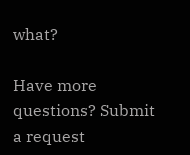what?

Have more questions? Submit a request